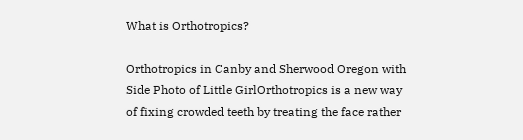What is Orthotropics?

Orthotropics in Canby and Sherwood Oregon with Side Photo of Little GirlOrthotropics is a new way of fixing crowded teeth by treating the face rather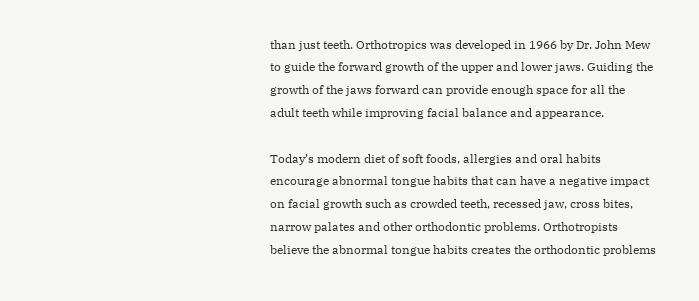than just teeth. Orthotropics was developed in 1966 by Dr. John Mew to guide the forward growth of the upper and lower jaws. Guiding the growth of the jaws forward can provide enough space for all the adult teeth while improving facial balance and appearance.

Today’s modern diet of soft foods, allergies and oral habits encourage abnormal tongue habits that can have a negative impact on facial growth such as crowded teeth, recessed jaw, cross bites, narrow palates and other orthodontic problems. Orthotropists believe the abnormal tongue habits creates the orthodontic problems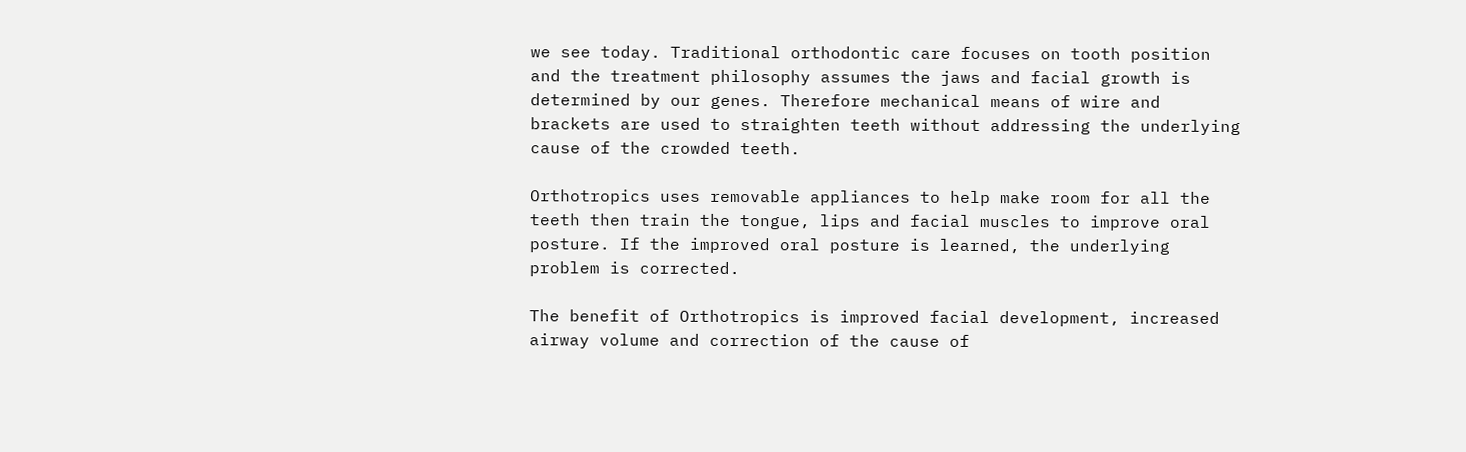we see today. Traditional orthodontic care focuses on tooth position and the treatment philosophy assumes the jaws and facial growth is determined by our genes. Therefore mechanical means of wire and brackets are used to straighten teeth without addressing the underlying cause of the crowded teeth.

Orthotropics uses removable appliances to help make room for all the teeth then train the tongue, lips and facial muscles to improve oral posture. If the improved oral posture is learned, the underlying problem is corrected.

The benefit of Orthotropics is improved facial development, increased airway volume and correction of the cause of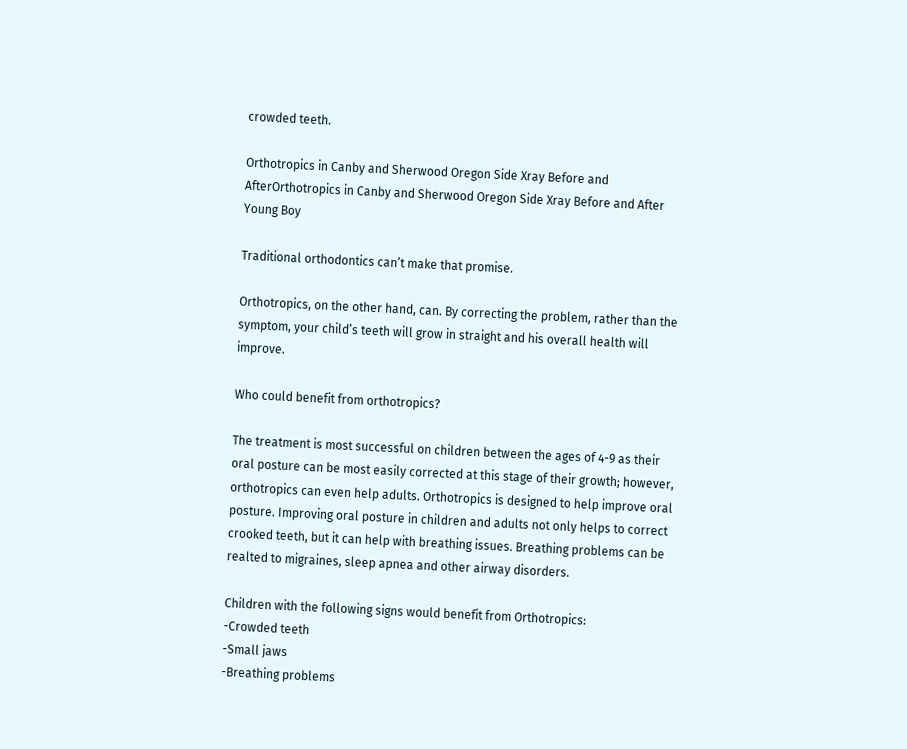crowded teeth.

Orthotropics in Canby and Sherwood Oregon Side Xray Before and AfterOrthotropics in Canby and Sherwood Oregon Side Xray Before and After Young Boy

Traditional orthodontics can’t make that promise.

Orthotropics, on the other hand, can. By correcting the problem, rather than the symptom, your child’s teeth will grow in straight and his overall health will improve.

Who could benefit from orthotropics?

The treatment is most successful on children between the ages of 4-9 as their oral posture can be most easily corrected at this stage of their growth; however, orthotropics can even help adults. Orthotropics is designed to help improve oral posture. Improving oral posture in children and adults not only helps to correct crooked teeth, but it can help with breathing issues. Breathing problems can be realted to migraines, sleep apnea and other airway disorders.

Children with the following signs would benefit from Orthotropics:
-Crowded teeth
-Small jaws
-Breathing problems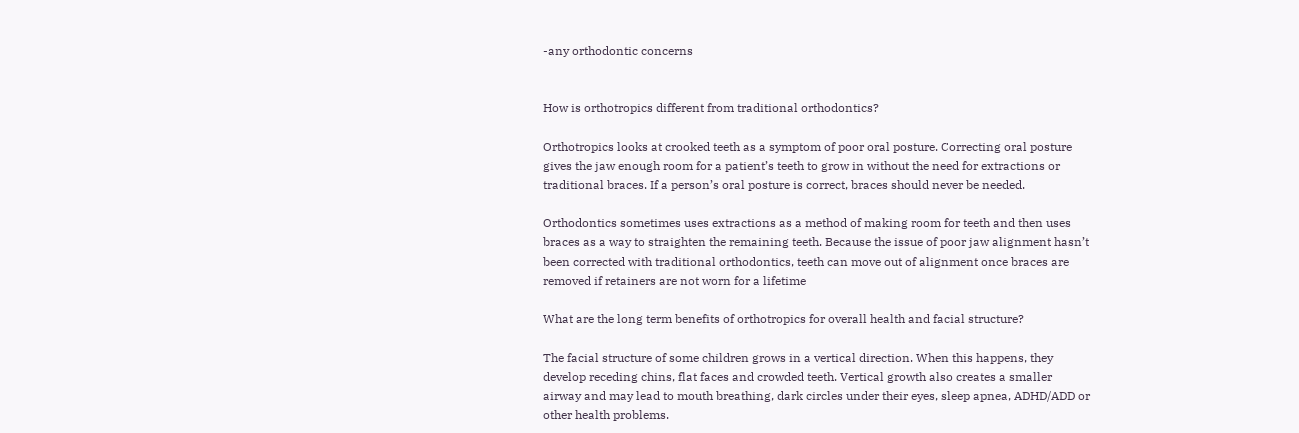-any orthodontic concerns


How is orthotropics different from traditional orthodontics?

Orthotropics looks at crooked teeth as a symptom of poor oral posture. Correcting oral posture gives the jaw enough room for a patient’s teeth to grow in without the need for extractions or traditional braces. If a person’s oral posture is correct, braces should never be needed.

Orthodontics sometimes uses extractions as a method of making room for teeth and then uses braces as a way to straighten the remaining teeth. Because the issue of poor jaw alignment hasn’t been corrected with traditional orthodontics, teeth can move out of alignment once braces are removed if retainers are not worn for a lifetime

What are the long term benefits of orthotropics for overall health and facial structure?

The facial structure of some children grows in a vertical direction. When this happens, they develop receding chins, flat faces and crowded teeth. Vertical growth also creates a smaller airway and may lead to mouth breathing, dark circles under their eyes, sleep apnea, ADHD/ADD or other health problems.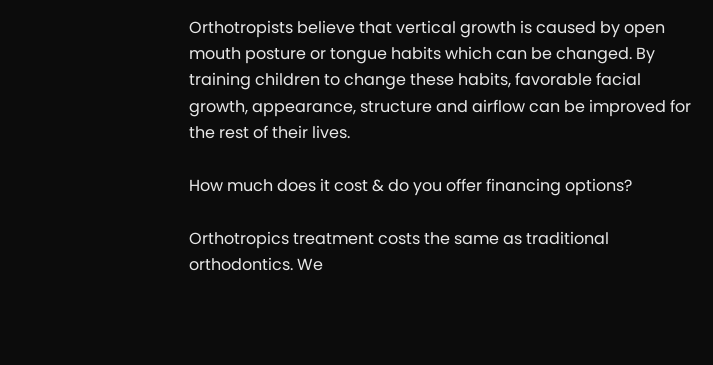Orthotropists believe that vertical growth is caused by open mouth posture or tongue habits which can be changed. By training children to change these habits, favorable facial growth, appearance, structure and airflow can be improved for the rest of their lives.

How much does it cost & do you offer financing options?

Orthotropics treatment costs the same as traditional orthodontics. We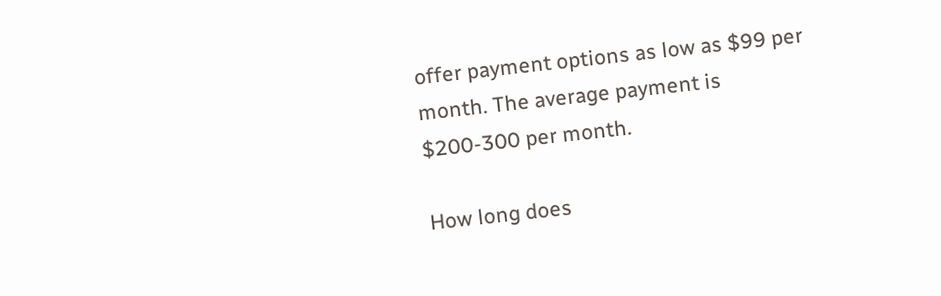offer payment options as low as $99 per month. The average payment is $200-300 per month.

How long does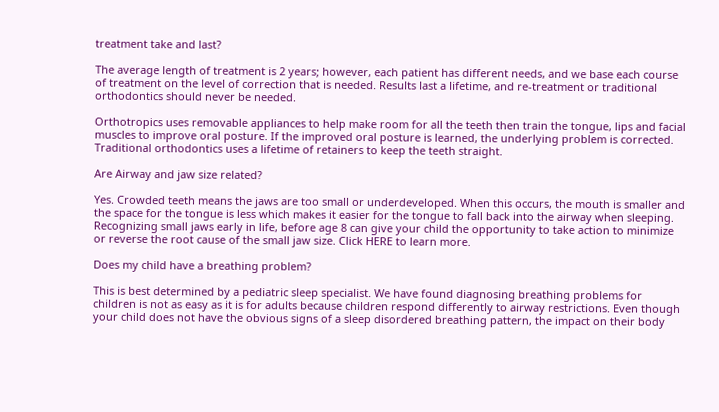treatment take and last?

The average length of treatment is 2 years; however, each patient has different needs, and we base each course of treatment on the level of correction that is needed. Results last a lifetime, and re-treatment or traditional orthodontics should never be needed.

Orthotropics uses removable appliances to help make room for all the teeth then train the tongue, lips and facial muscles to improve oral posture. If the improved oral posture is learned, the underlying problem is corrected. Traditional orthodontics uses a lifetime of retainers to keep the teeth straight.

Are Airway and jaw size related?

Yes. Crowded teeth means the jaws are too small or underdeveloped. When this occurs, the mouth is smaller and the space for the tongue is less which makes it easier for the tongue to fall back into the airway when sleeping. Recognizing small jaws early in life, before age 8 can give your child the opportunity to take action to minimize or reverse the root cause of the small jaw size. Click HERE to learn more.

Does my child have a breathing problem?

This is best determined by a pediatric sleep specialist. We have found diagnosing breathing problems for children is not as easy as it is for adults because children respond differently to airway restrictions. Even though your child does not have the obvious signs of a sleep disordered breathing pattern, the impact on their body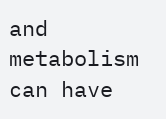and metabolism can have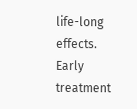life-long effects. Early treatment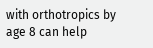with orthotropics by age 8 can help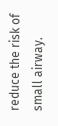reduce the risk of small airway.